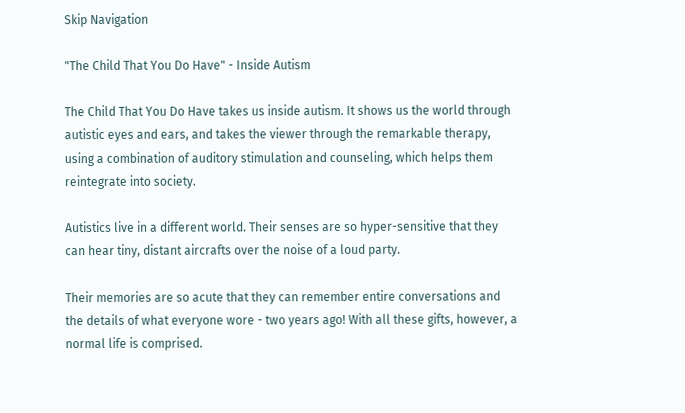Skip Navigation

"The Child That You Do Have" - Inside Autism

The Child That You Do Have takes us inside autism. It shows us the world through autistic eyes and ears, and takes the viewer through the remarkable therapy, using a combination of auditory stimulation and counseling, which helps them reintegrate into society.

Autistics live in a different world. Their senses are so hyper-sensitive that they can hear tiny, distant aircrafts over the noise of a loud party.

Their memories are so acute that they can remember entire conversations and the details of what everyone wore - two years ago! With all these gifts, however, a normal life is comprised.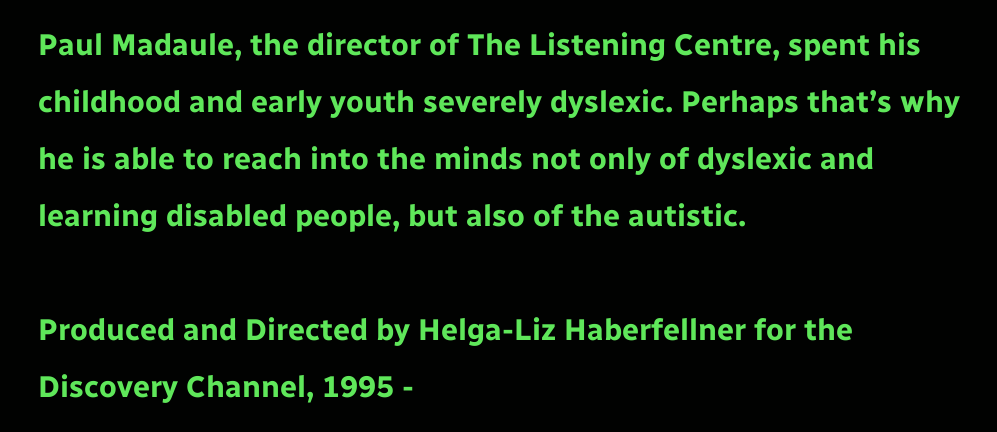Paul Madaule, the director of The Listening Centre, spent his childhood and early youth severely dyslexic. Perhaps that’s why he is able to reach into the minds not only of dyslexic and learning disabled people, but also of the autistic.

Produced and Directed by Helga-Liz Haberfellner for the Discovery Channel, 1995 -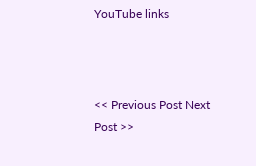YouTube links



<< Previous Post Next Post >>